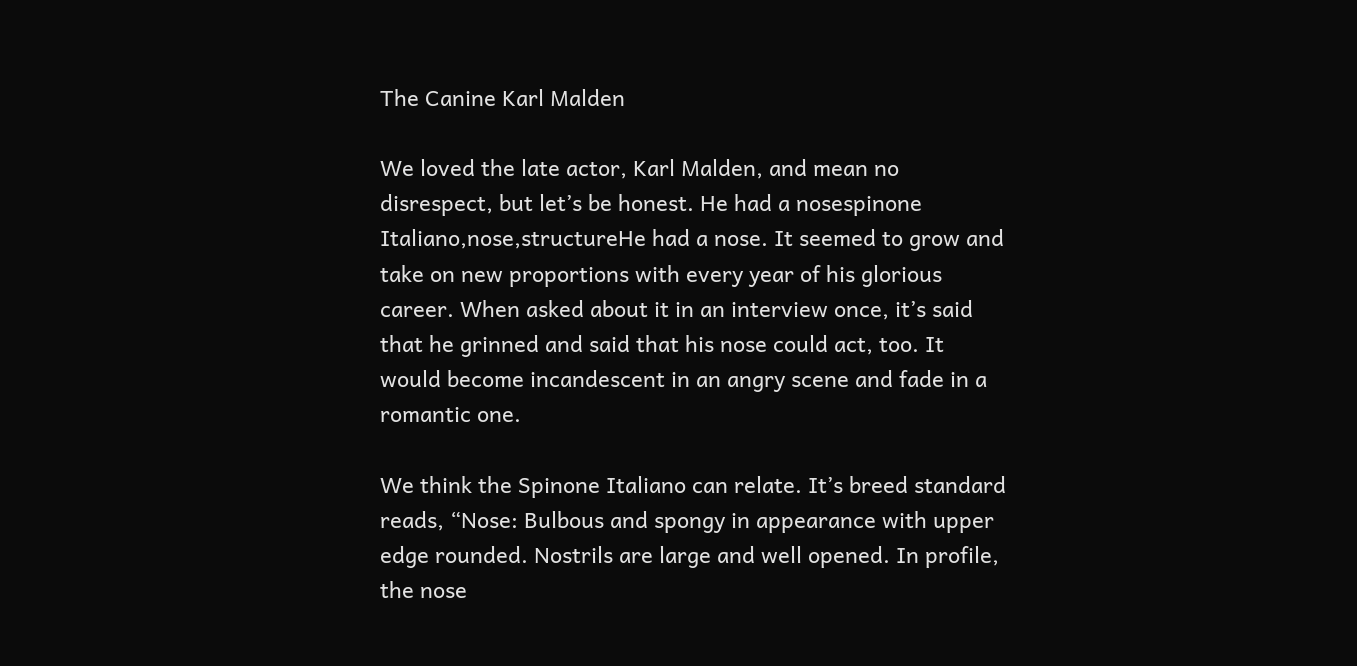The Canine Karl Malden

We loved the late actor, Karl Malden, and mean no disrespect, but let’s be honest. He had a nosespinone Italiano,nose,structureHe had a nose. It seemed to grow and take on new proportions with every year of his glorious career. When asked about it in an interview once, it’s said that he grinned and said that his nose could act, too. It would become incandescent in an angry scene and fade in a romantic one.

We think the Spinone Italiano can relate. It’s breed standard reads, “Nose: Bulbous and spongy in appearance with upper edge rounded. Nostrils are large and well opened. In profile, the nose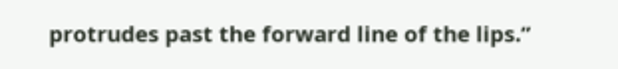protrudes past the forward line of the lips.”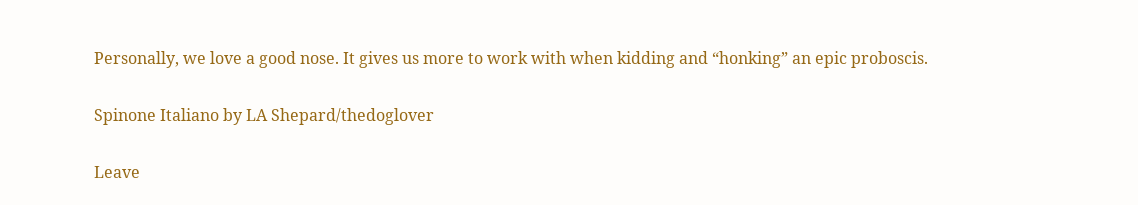Personally, we love a good nose. It gives us more to work with when kidding and “honking” an epic proboscis.

Spinone Italiano by LA Shepard/thedoglover

Leave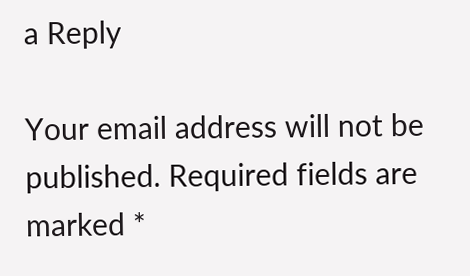a Reply

Your email address will not be published. Required fields are marked *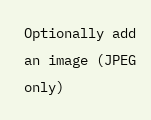Optionally add an image (JPEG only)